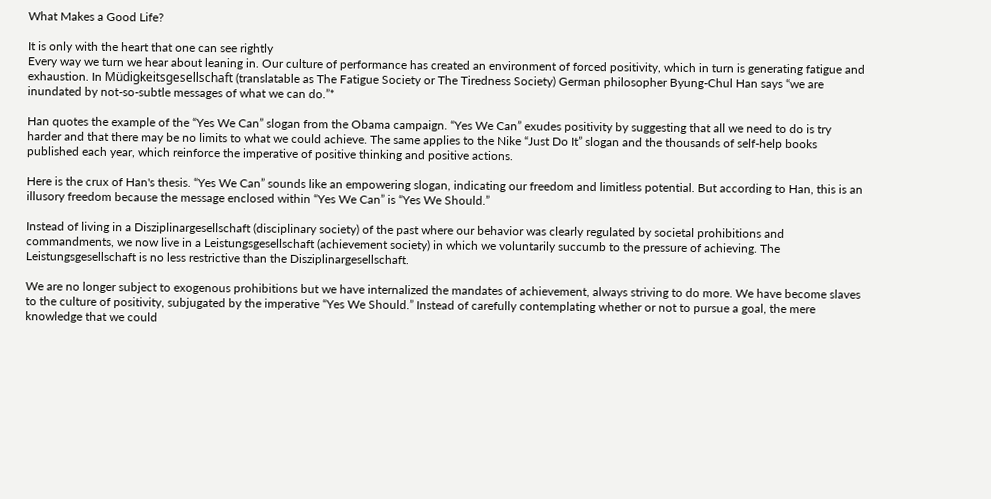What Makes a Good Life?

It is only with the heart that one can see rightly
Every way we turn we hear about leaning in. Our culture of performance has created an environment of forced positivity, which in turn is generating fatigue and exhaustion. In Müdigkeitsgesellschaft (translatable as The Fatigue Society or The Tiredness Society) German philosopher Byung-Chul Han says “we are inundated by not-so-subtle messages of what we can do.”*

Han quotes the example of the “Yes We Can” slogan from the Obama campaign. “Yes We Can” exudes positivity by suggesting that all we need to do is try harder and that there may be no limits to what we could achieve. The same applies to the Nike “Just Do It” slogan and the thousands of self-help books published each year, which reinforce the imperative of positive thinking and positive actions.

Here is the crux of Han's thesis. “Yes We Can” sounds like an empowering slogan, indicating our freedom and limitless potential. But according to Han, this is an illusory freedom because the message enclosed within “Yes We Can” is “Yes We Should.”

Instead of living in a Disziplinargesellschaft (disciplinary society) of the past where our behavior was clearly regulated by societal prohibitions and commandments, we now live in a Leistungsgesellschaft (achievement society) in which we voluntarily succumb to the pressure of achieving. The Leistungsgesellschaft is no less restrictive than the Disziplinargesellschaft.

We are no longer subject to exogenous prohibitions but we have internalized the mandates of achievement, always striving to do more. We have become slaves to the culture of positivity, subjugated by the imperative “Yes We Should.” Instead of carefully contemplating whether or not to pursue a goal, the mere knowledge that we could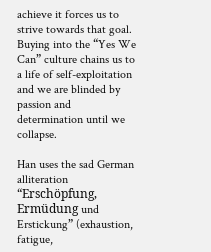achieve it forces us to strive towards that goal. Buying into the “Yes We Can” culture chains us to a life of self-exploitation and we are blinded by passion and determination until we collapse.

Han uses the sad German alliteration “Erschöpfung, Ermüdung und Erstickung” (exhaustion, fatigue,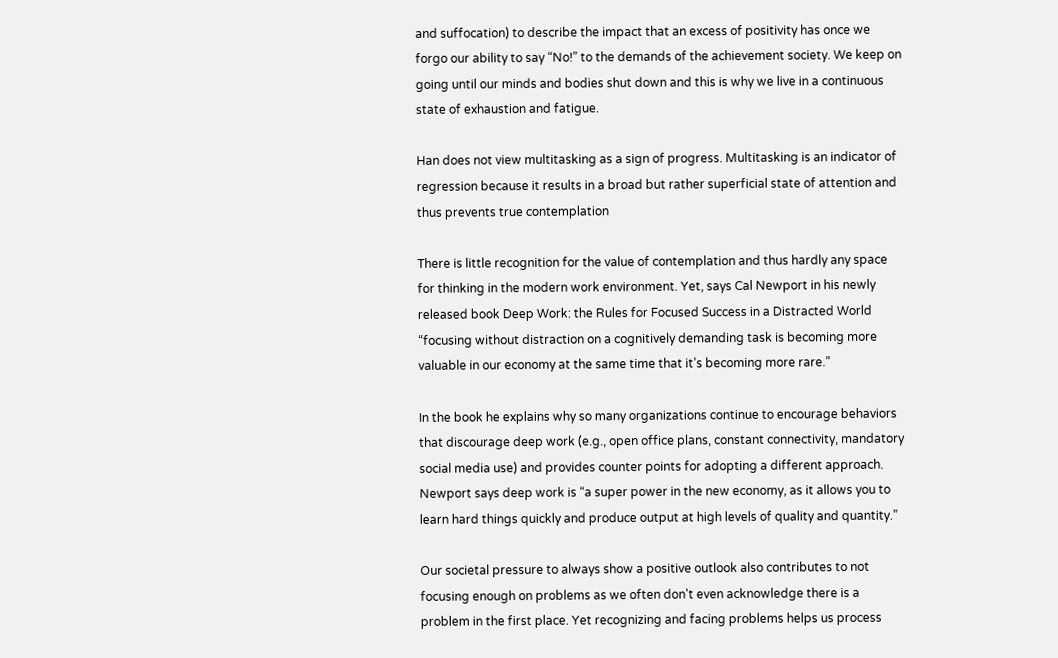and suffocation) to describe the impact that an excess of positivity has once we forgo our ability to say “No!” to the demands of the achievement society. We keep on going until our minds and bodies shut down and this is why we live in a continuous state of exhaustion and fatigue.

Han does not view multitasking as a sign of progress. Multitasking is an indicator of regression because it results in a broad but rather superficial state of attention and thus prevents true contemplation

There is little recognition for the value of contemplation and thus hardly any space for thinking in the modern work environment. Yet, says Cal Newport in his newly released book Deep Work: the Rules for Focused Success in a Distracted World “focusing without distraction on a cognitively demanding task is becoming more valuable in our economy at the same time that it’s becoming more rare.”

In the book he explains why so many organizations continue to encourage behaviors that discourage deep work (e.g., open office plans, constant connectivity, mandatory social media use) and provides counter points for adopting a different approach. Newport says deep work is “a super power in the new economy, as it allows you to learn hard things quickly and produce output at high levels of quality and quantity.”

Our societal pressure to always show a positive outlook also contributes to not focusing enough on problems as we often don't even acknowledge there is a problem in the first place. Yet recognizing and facing problems helps us process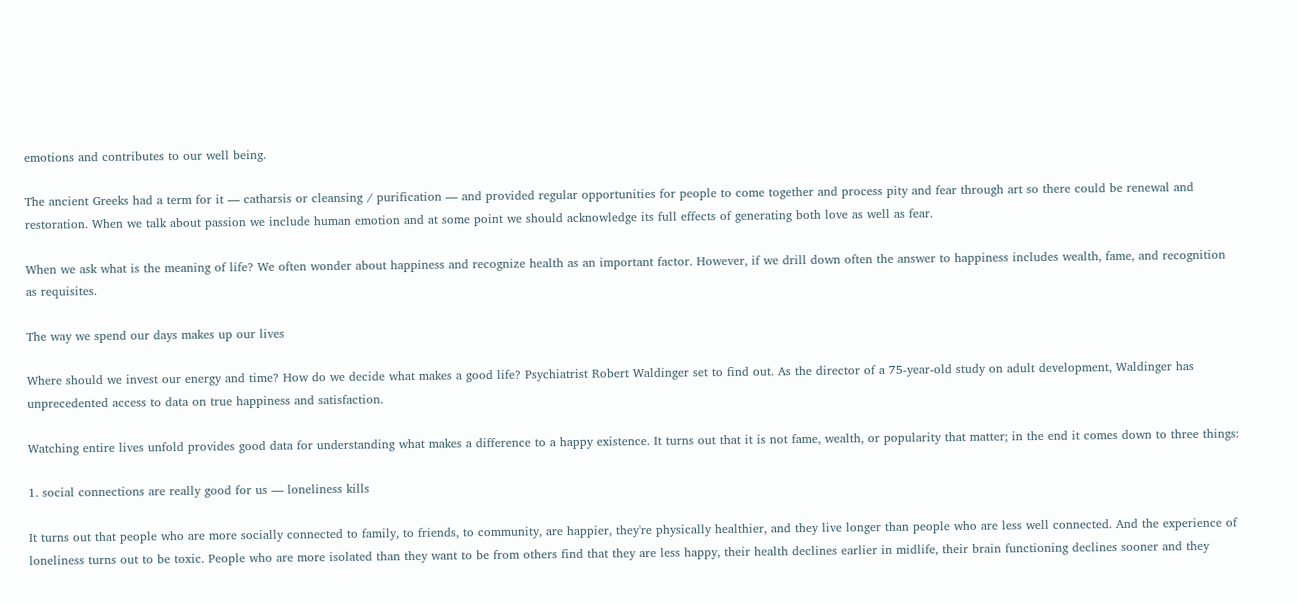emotions and contributes to our well being.

The ancient Greeks had a term for it — catharsis or cleansing / purification — and provided regular opportunities for people to come together and process pity and fear through art so there could be renewal and restoration. When we talk about passion we include human emotion and at some point we should acknowledge its full effects of generating both love as well as fear.

When we ask what is the meaning of life? We often wonder about happiness and recognize health as an important factor. However, if we drill down often the answer to happiness includes wealth, fame, and recognition as requisites.

The way we spend our days makes up our lives

Where should we invest our energy and time? How do we decide what makes a good life? Psychiatrist Robert Waldinger set to find out. As the director of a 75-year-old study on adult development, Waldinger has unprecedented access to data on true happiness and satisfaction.

Watching entire lives unfold provides good data for understanding what makes a difference to a happy existence. It turns out that it is not fame, wealth, or popularity that matter; in the end it comes down to three things:

1. social connections are really good for us — loneliness kills

It turns out that people who are more socially connected to family, to friends, to community, are happier, they're physically healthier, and they live longer than people who are less well connected. And the experience of loneliness turns out to be toxic. People who are more isolated than they want to be from others find that they are less happy, their health declines earlier in midlife, their brain functioning declines sooner and they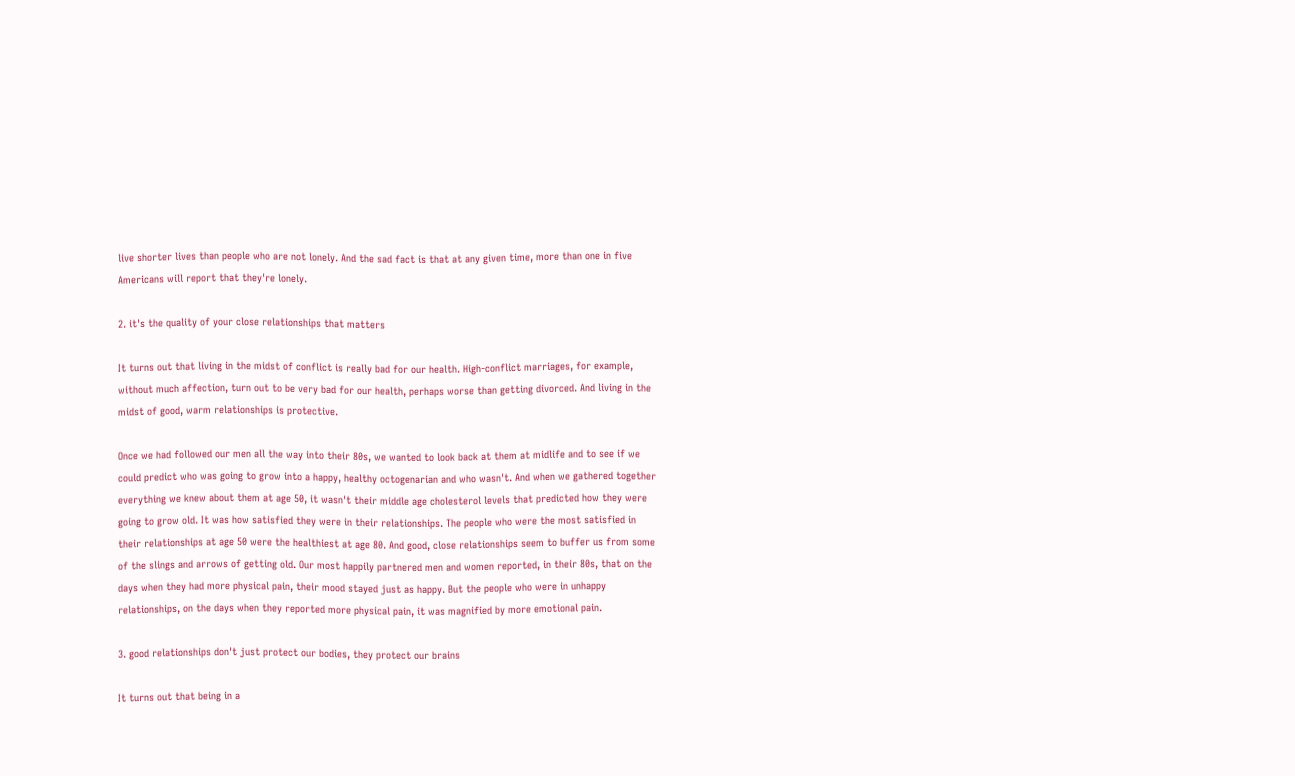live shorter lives than people who are not lonely. And the sad fact is that at any given time, more than one in five Americans will report that they're lonely.

2. it's the quality of your close relationships that matters

It turns out that living in the midst of conflict is really bad for our health. High-conflict marriages, for example, without much affection, turn out to be very bad for our health, perhaps worse than getting divorced. And living in the midst of good, warm relationships is protective.

Once we had followed our men all the way into their 80s, we wanted to look back at them at midlife and to see if we could predict who was going to grow into a happy, healthy octogenarian and who wasn't. And when we gathered together everything we knew about them at age 50, it wasn't their middle age cholesterol levels that predicted how they were going to grow old. It was how satisfied they were in their relationships. The people who were the most satisfied in their relationships at age 50 were the healthiest at age 80. And good, close relationships seem to buffer us from some of the slings and arrows of getting old. Our most happily partnered men and women reported, in their 80s, that on the days when they had more physical pain, their mood stayed just as happy. But the people who were in unhappy relationships, on the days when they reported more physical pain, it was magnified by more emotional pain.

3. good relationships don't just protect our bodies, they protect our brains

It turns out that being in a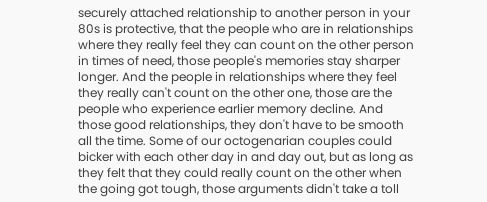securely attached relationship to another person in your 80s is protective, that the people who are in relationships where they really feel they can count on the other person in times of need, those people's memories stay sharper longer. And the people in relationships where they feel they really can't count on the other one, those are the people who experience earlier memory decline. And those good relationships, they don't have to be smooth all the time. Some of our octogenarian couples could bicker with each other day in and day out, but as long as they felt that they could really count on the other when the going got tough, those arguments didn't take a toll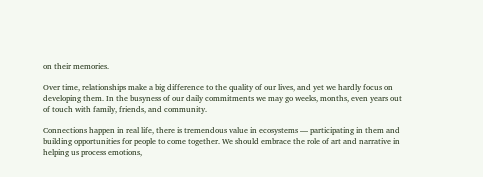on their memories.

Over time, relationships make a big difference to the quality of our lives, and yet we hardly focus on developing them. In the busyness of our daily commitments we may go weeks, months, even years out of touch with family, friends, and community.

Connections happen in real life, there is tremendous value in ecosystems — participating in them and building opportunities for people to come together. We should embrace the role of art and narrative in helping us process emotions,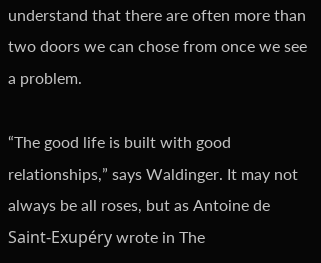understand that there are often more than two doors we can chose from once we see a problem.

“The good life is built with good relationships,” says Waldinger. It may not always be all roses, but as Antoine de Saint-Exupéry wrote in The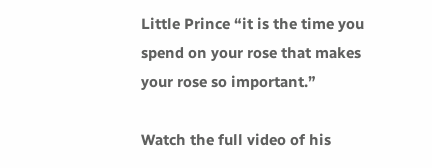Little Prince “it is the time you spend on your rose that makes your rose so important.”

Watch the full video of his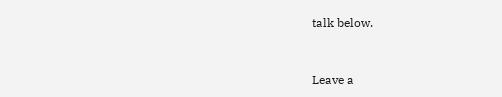talk below.



Leave a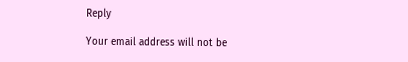Reply

Your email address will not be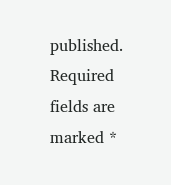published. Required fields are marked *